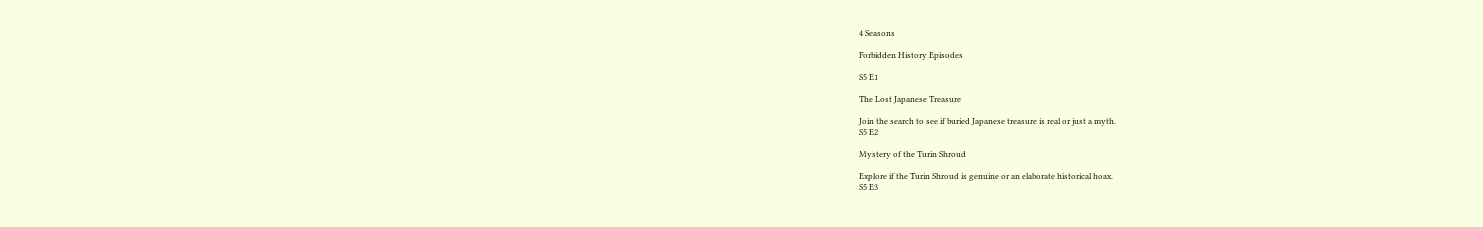4 Seasons

Forbidden History Episodes

S5 E1

The Lost Japanese Treasure

Join the search to see if buried Japanese treasure is real or just a myth.
S5 E2

Mystery of the Turin Shroud

Explore if the Turin Shroud is genuine or an elaborate historical hoax.
S5 E3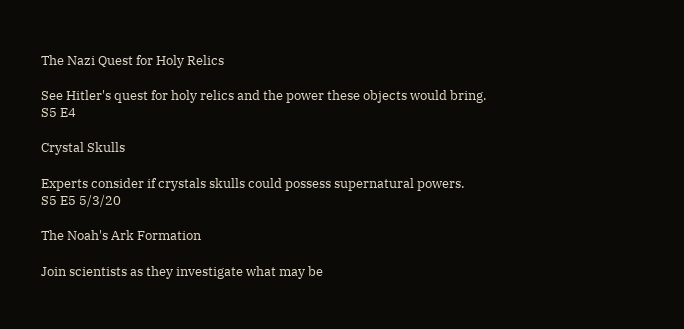The Nazi Quest for Holy Relics

See Hitler's quest for holy relics and the power these objects would bring.
S5 E4

Crystal Skulls

Experts consider if crystals skulls could possess supernatural powers.
S5 E5 5/3/20

The Noah's Ark Formation

Join scientists as they investigate what may be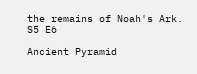the remains of Noah's Ark.
S5 E6

Ancient Pyramid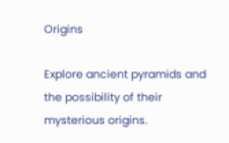Origins

Explore ancient pyramids and the possibility of their mysterious origins.